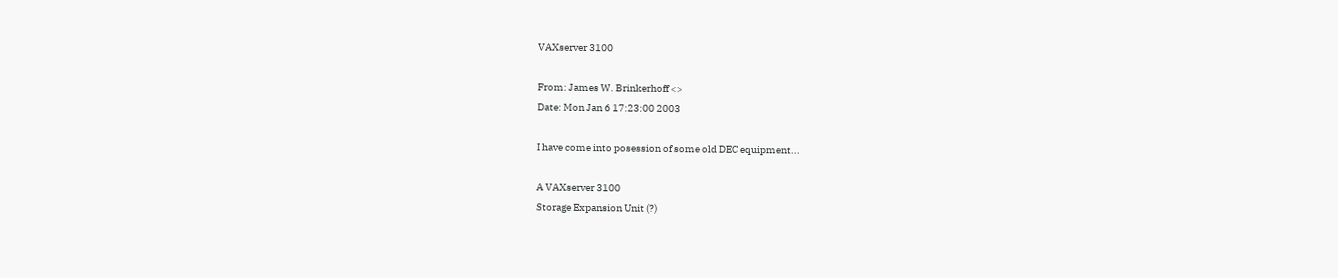VAXserver 3100

From: James W. Brinkerhoff <>
Date: Mon Jan 6 17:23:00 2003

I have come into posession of some old DEC equipment...

A VAXserver 3100
Storage Expansion Unit (?)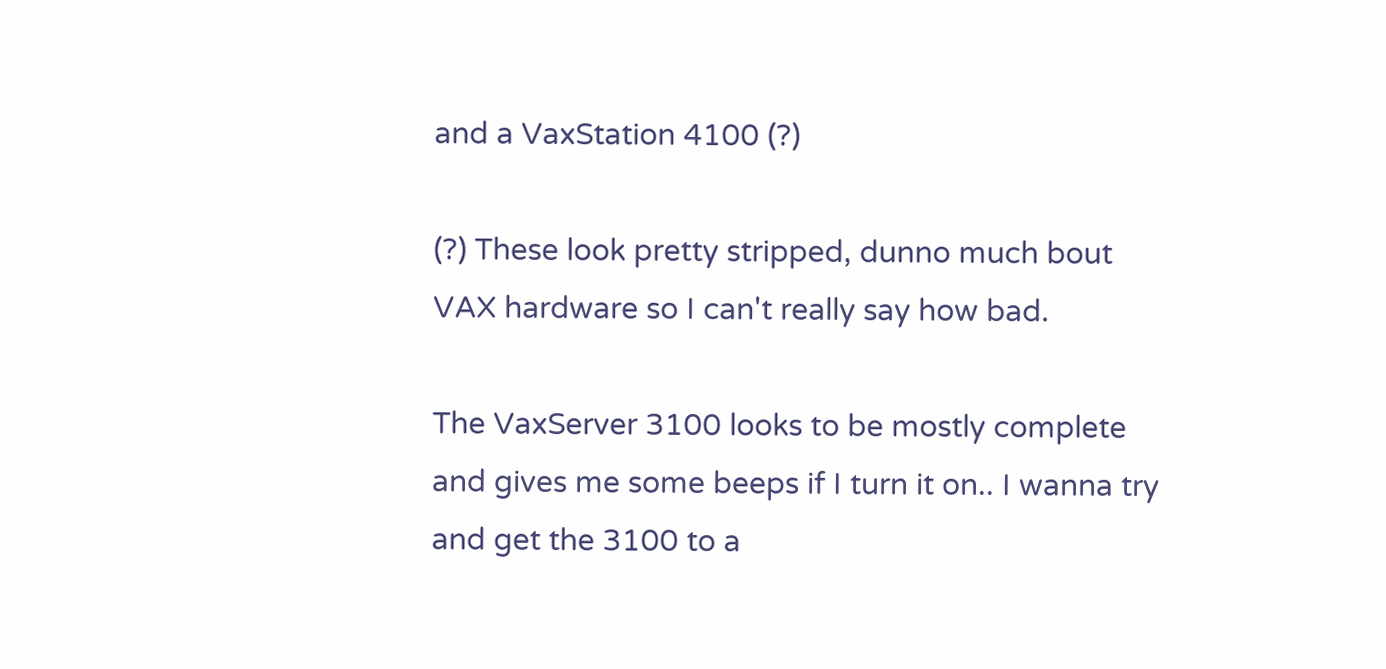and a VaxStation 4100 (?)

(?) These look pretty stripped, dunno much bout VAX hardware so I can't really say how bad.

The VaxServer 3100 looks to be mostly complete and gives me some beeps if I turn it on.. I wanna try and get the 3100 to a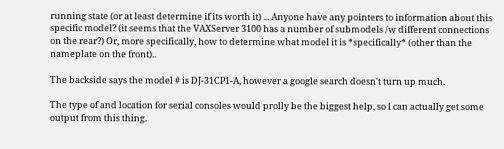running state (or at least determine if its worth it) ... Anyone have any pointers to information about this specific model? (it seems that the VAXServer 3100 has a number of submodels /w different connections on the rear?) Or, more specifically, how to determine what model it is *specifically* (other than the nameplate on the front)..

The backside says the model # is DJ-31CP1-A, however a google search doesn't turn up much.

The type of and location for serial consoles would prolly be the biggest help, so I can actually get some output from this thing.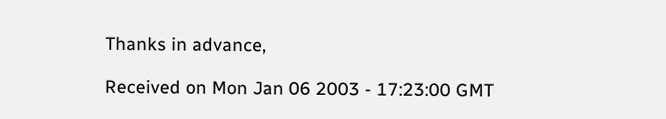Thanks in advance,

Received on Mon Jan 06 2003 - 17:23:00 GMT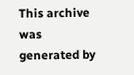This archive was generated by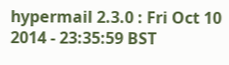hypermail 2.3.0 : Fri Oct 10 2014 - 23:35:59 BST